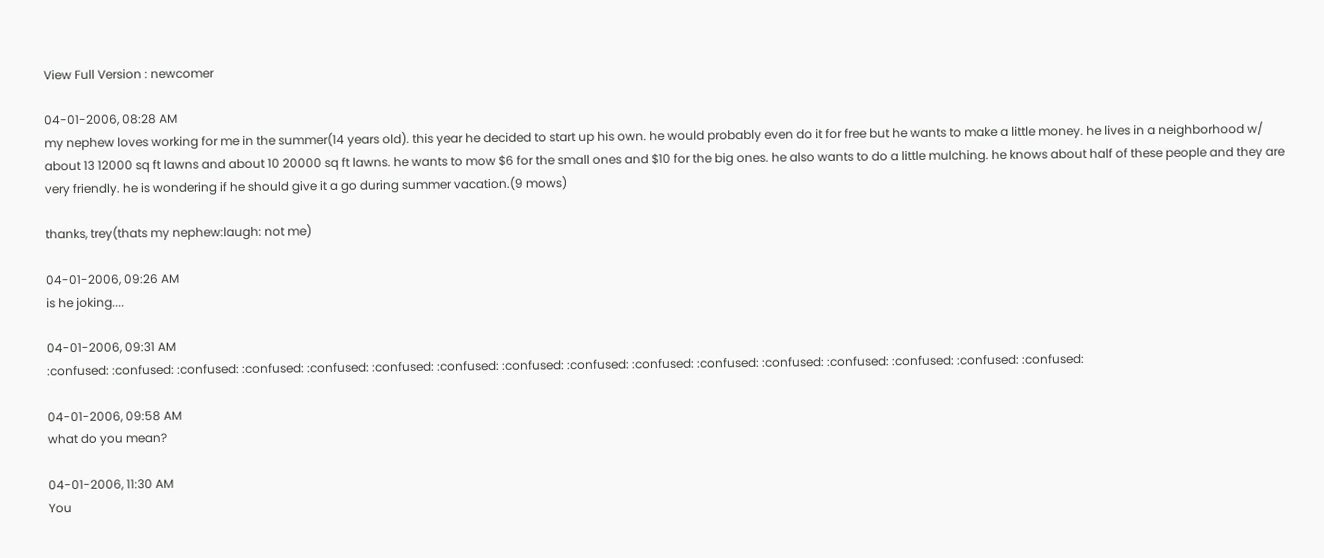View Full Version : newcomer

04-01-2006, 08:28 AM
my nephew loves working for me in the summer(14 years old). this year he decided to start up his own. he would probably even do it for free but he wants to make a little money. he lives in a neighborhood w/ about 13 12000 sq ft lawns and about 10 20000 sq ft lawns. he wants to mow $6 for the small ones and $10 for the big ones. he also wants to do a little mulching. he knows about half of these people and they are very friendly. he is wondering if he should give it a go during summer vacation.(9 mows)

thanks, trey(thats my nephew:laugh: not me)

04-01-2006, 09:26 AM
is he joking....

04-01-2006, 09:31 AM
:confused: :confused: :confused: :confused: :confused: :confused: :confused: :confused: :confused: :confused: :confused: :confused: :confused: :confused: :confused: :confused:

04-01-2006, 09:58 AM
what do you mean?

04-01-2006, 11:30 AM
You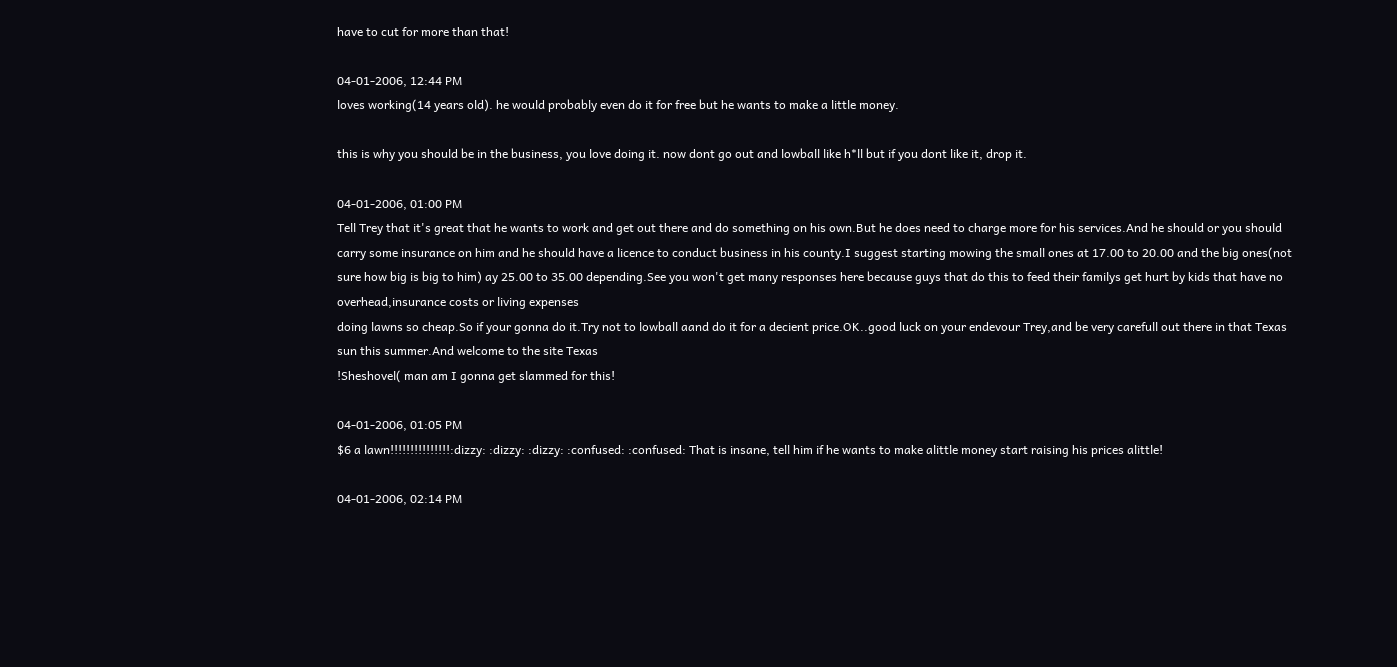have to cut for more than that!

04-01-2006, 12:44 PM
loves working(14 years old). he would probably even do it for free but he wants to make a little money.

this is why you should be in the business, you love doing it. now dont go out and lowball like h*ll but if you dont like it, drop it.

04-01-2006, 01:00 PM
Tell Trey that it's great that he wants to work and get out there and do something on his own.But he does need to charge more for his services.And he should or you should carry some insurance on him and he should have a licence to conduct business in his county.I suggest starting mowing the small ones at 17.00 to 20.00 and the big ones(not sure how big is big to him) ay 25.00 to 35.00 depending.See you won't get many responses here because guys that do this to feed their familys get hurt by kids that have no overhead,insurance costs or living expenses
doing lawns so cheap.So if your gonna do it.Try not to lowball aand do it for a decient price.OK..good luck on your endevour Trey,and be very carefull out there in that Texas sun this summer.And welcome to the site Texas
!Sheshovel( man am I gonna get slammed for this!

04-01-2006, 01:05 PM
$6 a lawn!!!!!!!!!!!!!!!:dizzy: :dizzy: :dizzy: :confused: :confused: That is insane, tell him if he wants to make alittle money start raising his prices alittle!

04-01-2006, 02:14 PM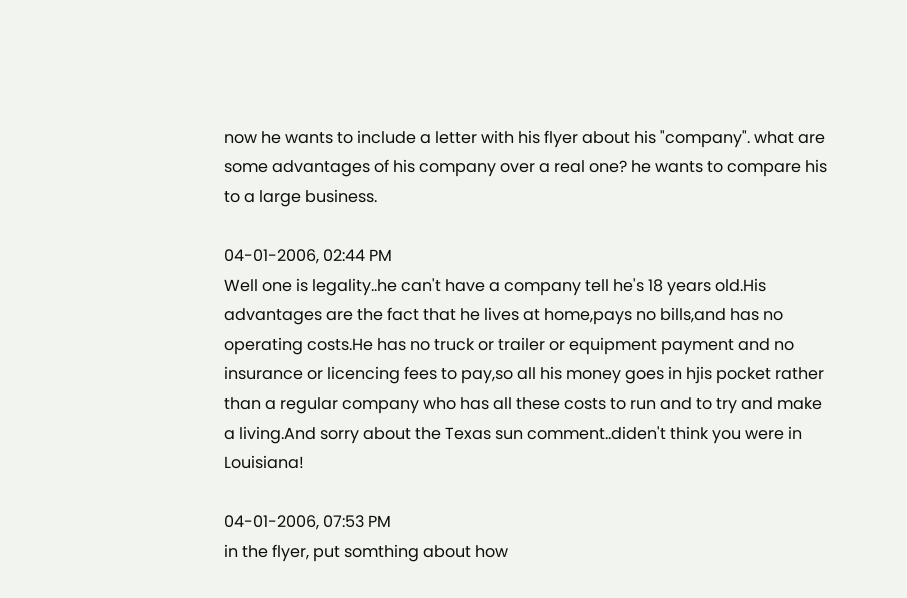now he wants to include a letter with his flyer about his "company". what are some advantages of his company over a real one? he wants to compare his to a large business.

04-01-2006, 02:44 PM
Well one is legality..he can't have a company tell he's 18 years old.His advantages are the fact that he lives at home,pays no bills,and has no operating costs.He has no truck or trailer or equipment payment and no insurance or licencing fees to pay,so all his money goes in hjis pocket rather than a regular company who has all these costs to run and to try and make a living.And sorry about the Texas sun comment..diden't think you were in Louisiana!

04-01-2006, 07:53 PM
in the flyer, put somthing about how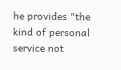he provides "the kind of personal service not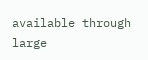available through large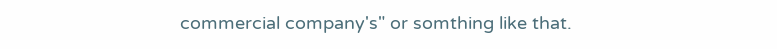commercial company's" or somthing like that.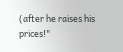(after he raises his prices!"